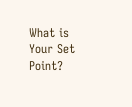What is Your Set Point?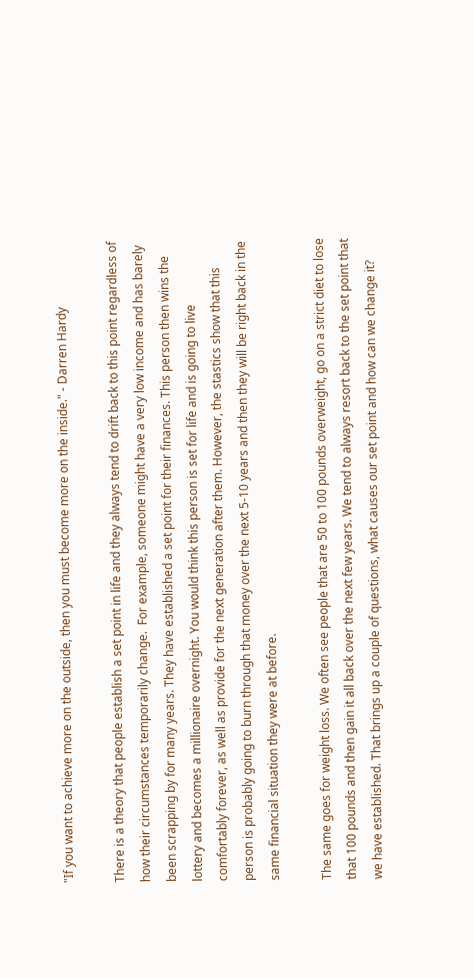"If you want to achieve more on the outside, then you must become more on the inside." - Darren Hardy

There is a theory that people establish a set point in life and they always tend to drift back to this point regardless of how their circumstances temporarily change.  For example, someone might have a very low income and has barely been scrapping by for many years. They have established a set point for their finances. This person then wins the lottery and becomes a millionaire overnight. You would think this person is set for life and is going to live comfortably forever, as well as provide for the next generation after them. However, the stastics show that this person is probably going to burn through that money over the next 5-10 years and then they will be right back in the same financial situation they were at before.

The same goes for weight loss. We often see people that are 50 to 100 pounds overweight, go on a strict diet to lose that 100 pounds and then gain it all back over the next few years. We tend to always resort back to the set point that we have established. That brings up a couple of questions, what causes our set point and how can we change it?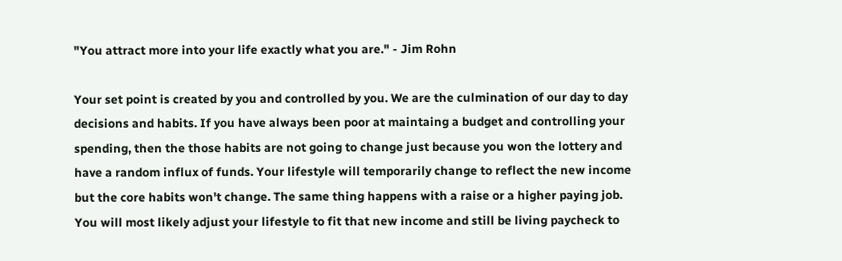"You attract more into your life exactly what you are." - Jim Rohn

Your set point is created by you and controlled by you. We are the culmination of our day to day decisions and habits. If you have always been poor at maintaing a budget and controlling your spending, then the those habits are not going to change just because you won the lottery and have a random influx of funds. Your lifestyle will temporarily change to reflect the new income but the core habits won't change. The same thing happens with a raise or a higher paying job. You will most likely adjust your lifestyle to fit that new income and still be living paycheck to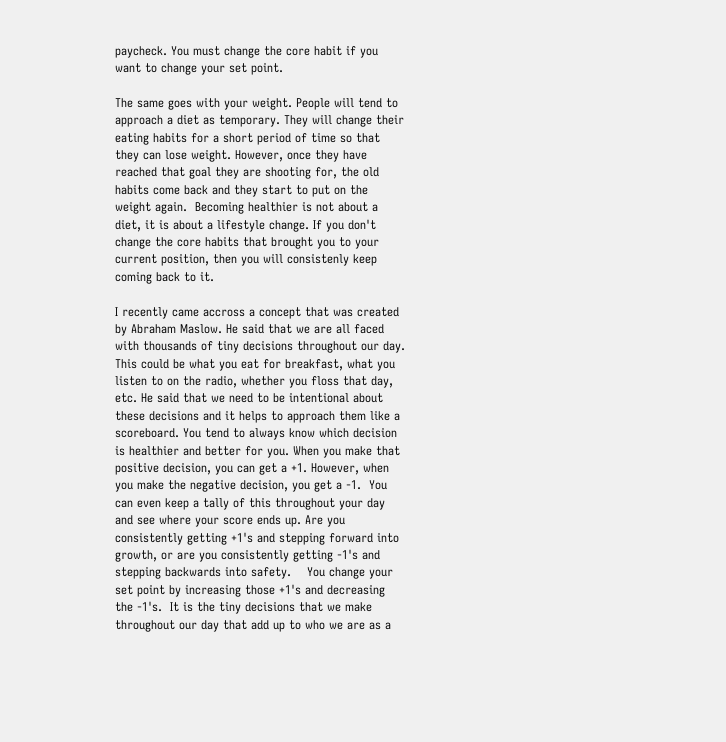paycheck. You must change the core habit if you want to change your set point.

The same goes with your weight. People will tend to approach a diet as temporary. They will change their eating habits for a short period of time so that they can lose weight. However, once they have reached that goal they are shooting for, the old habits come back and they start to put on the weight again.  Becoming healthier is not about a diet, it is about a lifestyle change. If you don't change the core habits that brought you to your current position, then you will consistenly keep coming back to it.

I recently came accross a concept that was created by Abraham Maslow. He said that we are all faced with thousands of tiny decisions throughout our day. This could be what you eat for breakfast, what you listen to on the radio, whether you floss that day, etc. He said that we need to be intentional about these decisions and it helps to approach them like a scoreboard. You tend to always know which decision is healthier and better for you. When you make that positive decision, you can get a +1. However, when you make the negative decision, you get a -1.  You can even keep a tally of this throughout your day and see where your score ends up. Are you consistently getting +1's and stepping forward into growth, or are you consistently getting -1's and stepping backwards into safety.    You change your set point by increasing those +1's and decreasing the -1's.  It is the tiny decisions that we make throughout our day that add up to who we are as a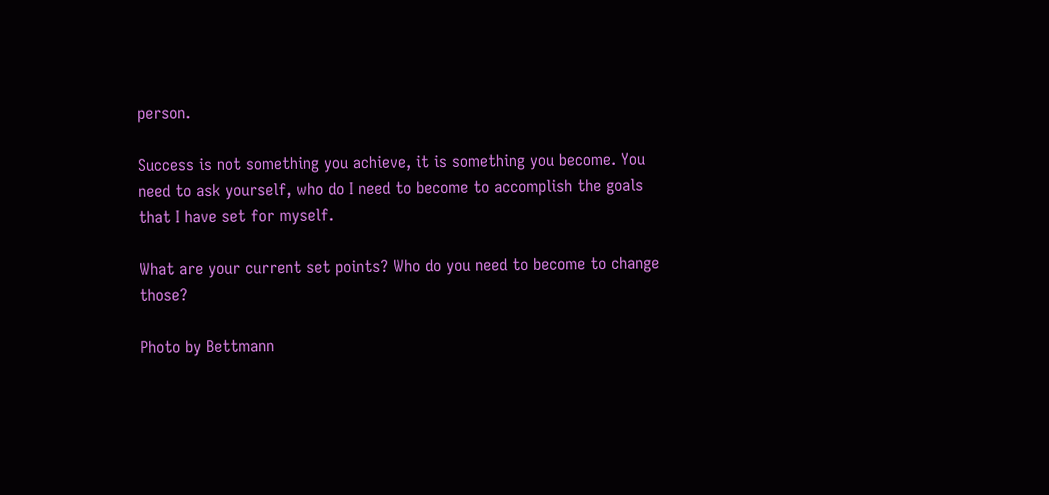person.

Success is not something you achieve, it is something you become. You need to ask yourself, who do I need to become to accomplish the goals that I have set for myself.

What are your current set points? Who do you need to become to change those?

Photo by Bettmann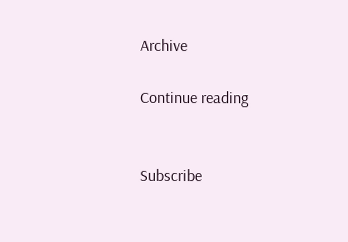Archive

Continue reading


Subscribe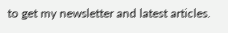to get my newsletter and latest articles.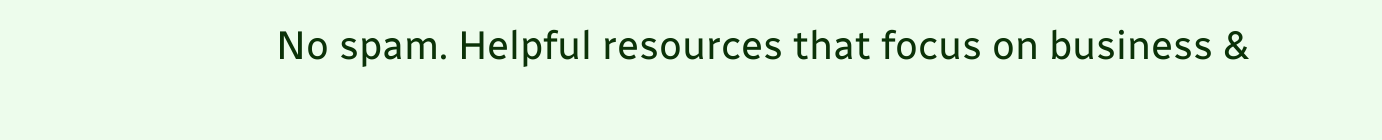No spam. Helpful resources that focus on business &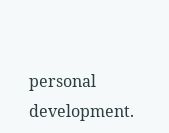personal development.